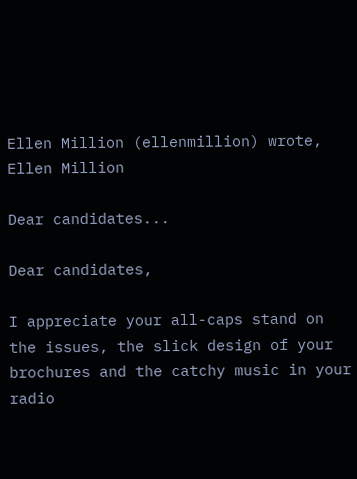Ellen Million (ellenmillion) wrote,
Ellen Million

Dear candidates...

Dear candidates,

I appreciate your all-caps stand on the issues, the slick design of your brochures and the catchy music in your radio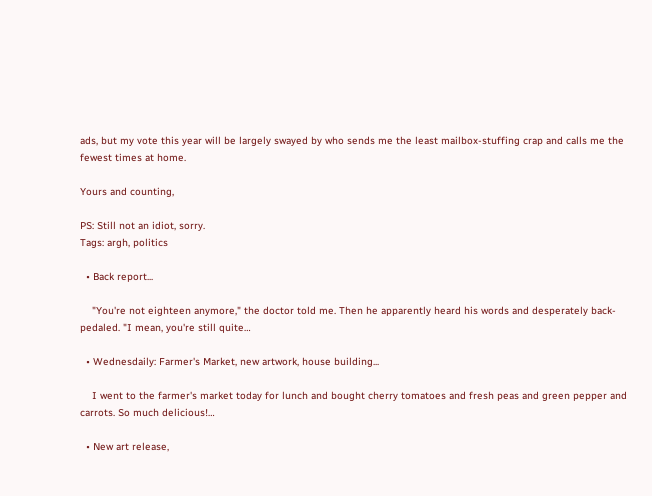ads, but my vote this year will be largely swayed by who sends me the least mailbox-stuffing crap and calls me the fewest times at home.

Yours and counting,

PS: Still not an idiot, sorry.
Tags: argh, politics

  • Back report...

    "You're not eighteen anymore," the doctor told me. Then he apparently heard his words and desperately back-pedaled. "I mean, you're still quite…

  • Wednesdaily: Farmer's Market, new artwork, house building...

    I went to the farmer's market today for lunch and bought cherry tomatoes and fresh peas and green pepper and carrots. So much delicious!…

  • New art release,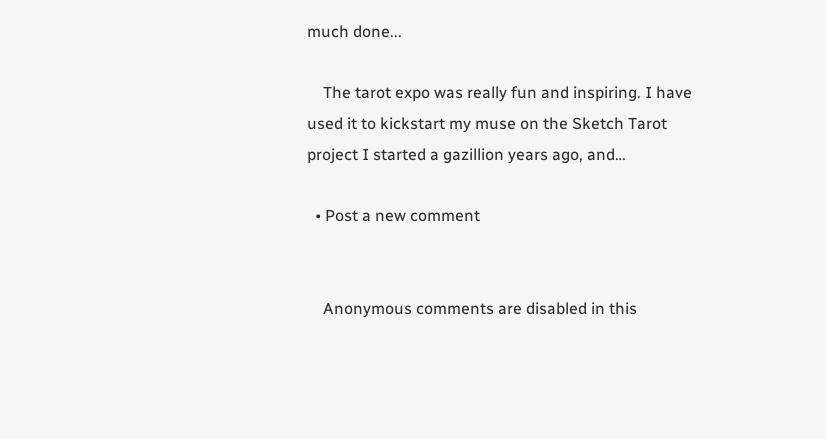much done...

    The tarot expo was really fun and inspiring. I have used it to kickstart my muse on the Sketch Tarot project I started a gazillion years ago, and…

  • Post a new comment


    Anonymous comments are disabled in this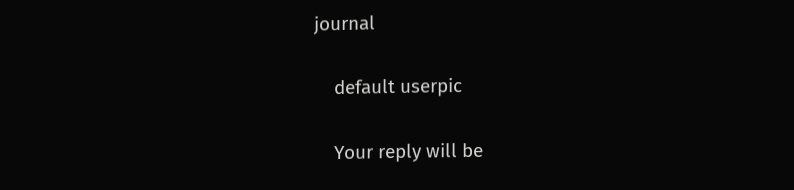journal

    default userpic

    Your reply will be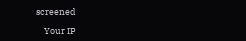screened

    Your IP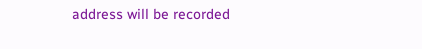address will be recorded